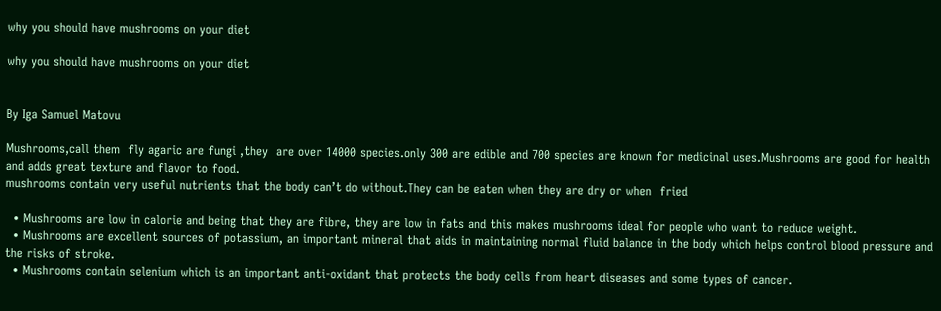why you should have mushrooms on your diet

why you should have mushrooms on your diet


By Iga Samuel Matovu

Mushrooms,call them  fly agaric are fungi ,they  are over 14000 species.only 300 are edible and 700 species are known for medicinal uses.Mushrooms are good for health and adds great texture and flavor to food.
mushrooms contain very useful nutrients that the body can’t do without.They can be eaten when they are dry or when  fried

  • Mushrooms are low in calorie and being that they are fibre, they are low in fats and this makes mushrooms ideal for people who want to reduce weight.
  • Mushrooms are excellent sources of potassium, an important mineral that aids in maintaining normal fluid balance in the body which helps control blood pressure and the risks of stroke.
  • Mushrooms contain selenium which is an important anti-oxidant that protects the body cells from heart diseases and some types of cancer.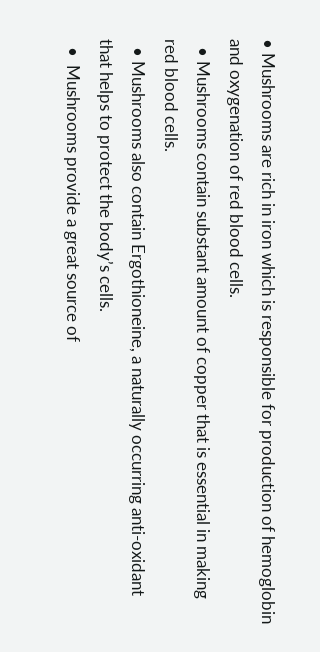• Mushrooms are rich in iron which is responsible for production of hemoglobin and oxygenation of red blood cells.
  • Mushrooms contain substant amount of copper that is essential in making red blood cells.
  • Mushrooms also contain Ergothioneine, a naturally occurring anti-oxidant that helps to protect the body’s cells.
  •  Mushrooms provide a great source of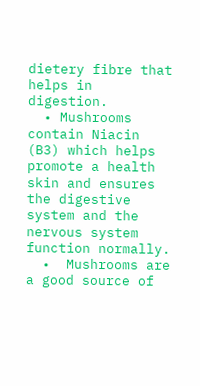dietery fibre that helps in digestion.
  • Mushrooms contain Niacin (B3) which helps promote a health skin and ensures the digestive system and the nervous system function normally.
  •  Mushrooms are a good source of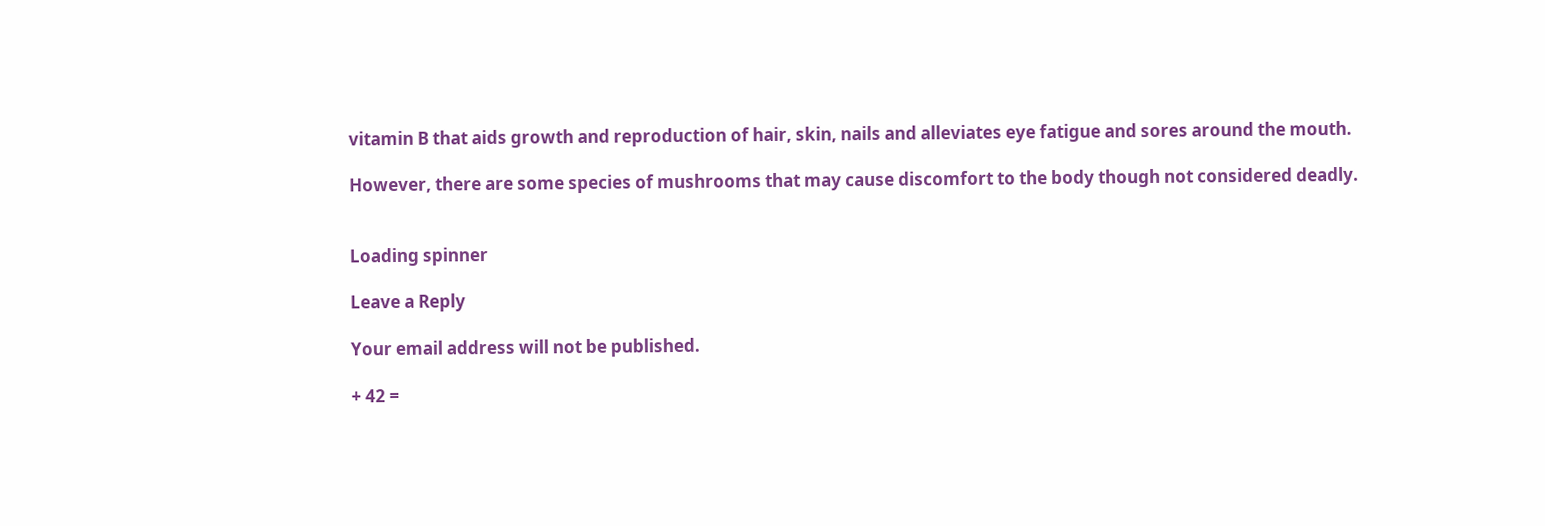vitamin B that aids growth and reproduction of hair, skin, nails and alleviates eye fatigue and sores around the mouth.

However, there are some species of mushrooms that may cause discomfort to the body though not considered deadly.


Loading spinner

Leave a Reply

Your email address will not be published.

+ 42 =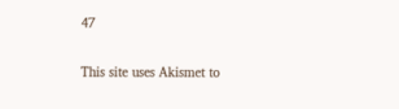47

This site uses Akismet to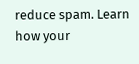reduce spam. Learn how your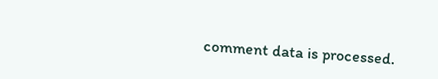comment data is processed.